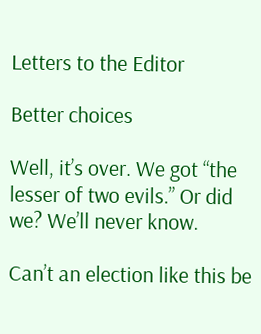Letters to the Editor

Better choices

Well, it’s over. We got “the lesser of two evils.” Or did we? We’ll never know.

Can’t an election like this be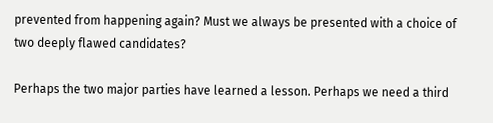prevented from happening again? Must we always be presented with a choice of two deeply flawed candidates?

Perhaps the two major parties have learned a lesson. Perhaps we need a third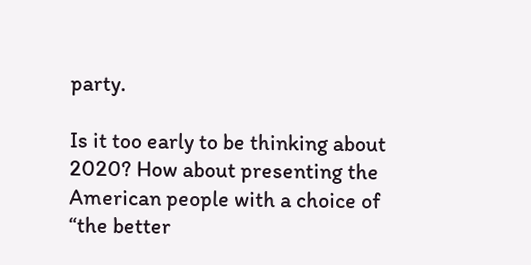party.

Is it too early to be thinking about 2020? How about presenting the American people with a choice of “the better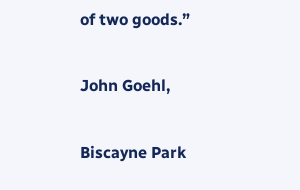of two goods.”

John Goehl,

Biscayne Park